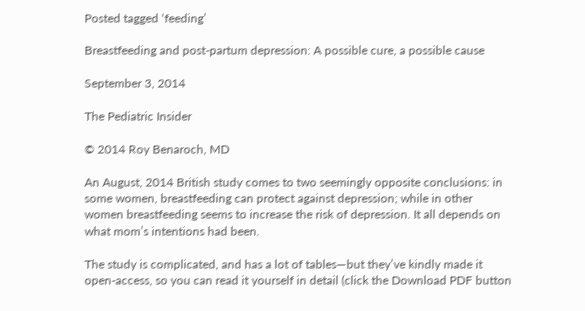Posted tagged ‘feeding’

Breastfeeding and post-partum depression: A possible cure, a possible cause

September 3, 2014

The Pediatric Insider

© 2014 Roy Benaroch, MD

An August, 2014 British study comes to two seemingly opposite conclusions: in some women, breastfeeding can protect against depression; while in other women breastfeeding seems to increase the risk of depression. It all depends on what mom’s intentions had been.

The study is complicated, and has a lot of tables—but they’ve kindly made it open-access, so you can read it yourself in detail (click the Download PDF button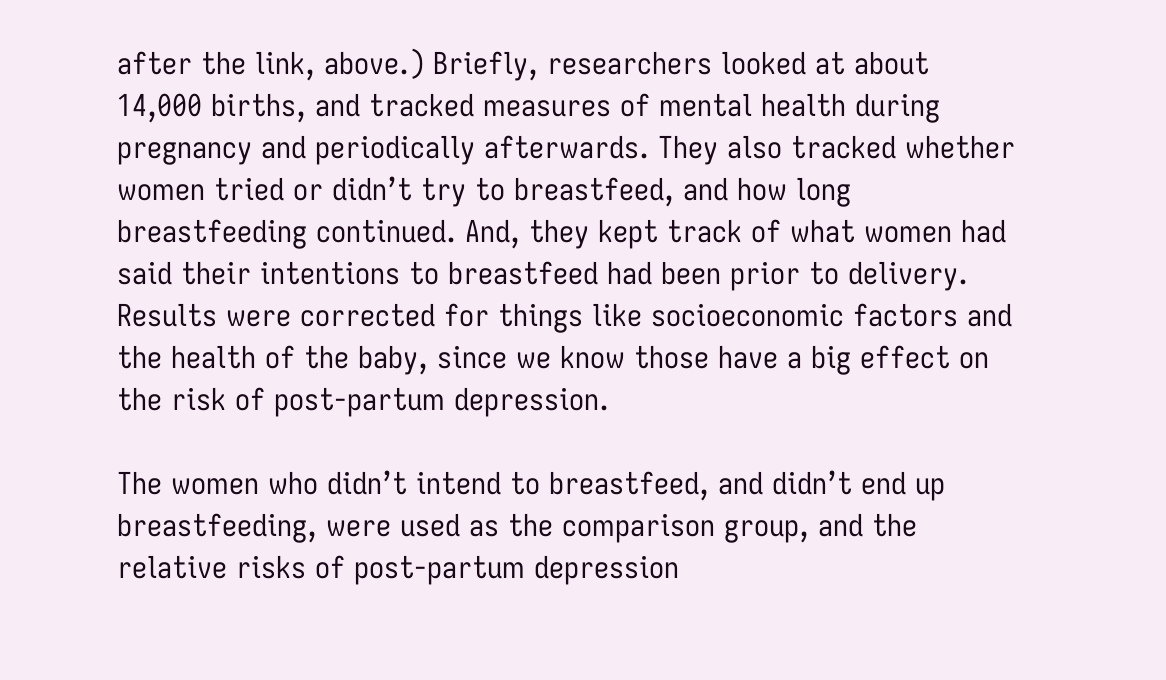after the link, above.) Briefly, researchers looked at about 14,000 births, and tracked measures of mental health during pregnancy and periodically afterwards. They also tracked whether women tried or didn’t try to breastfeed, and how long breastfeeding continued. And, they kept track of what women had said their intentions to breastfeed had been prior to delivery. Results were corrected for things like socioeconomic factors and the health of the baby, since we know those have a big effect on the risk of post-partum depression.

The women who didn’t intend to breastfeed, and didn’t end up breastfeeding, were used as the comparison group, and the relative risks of post-partum depression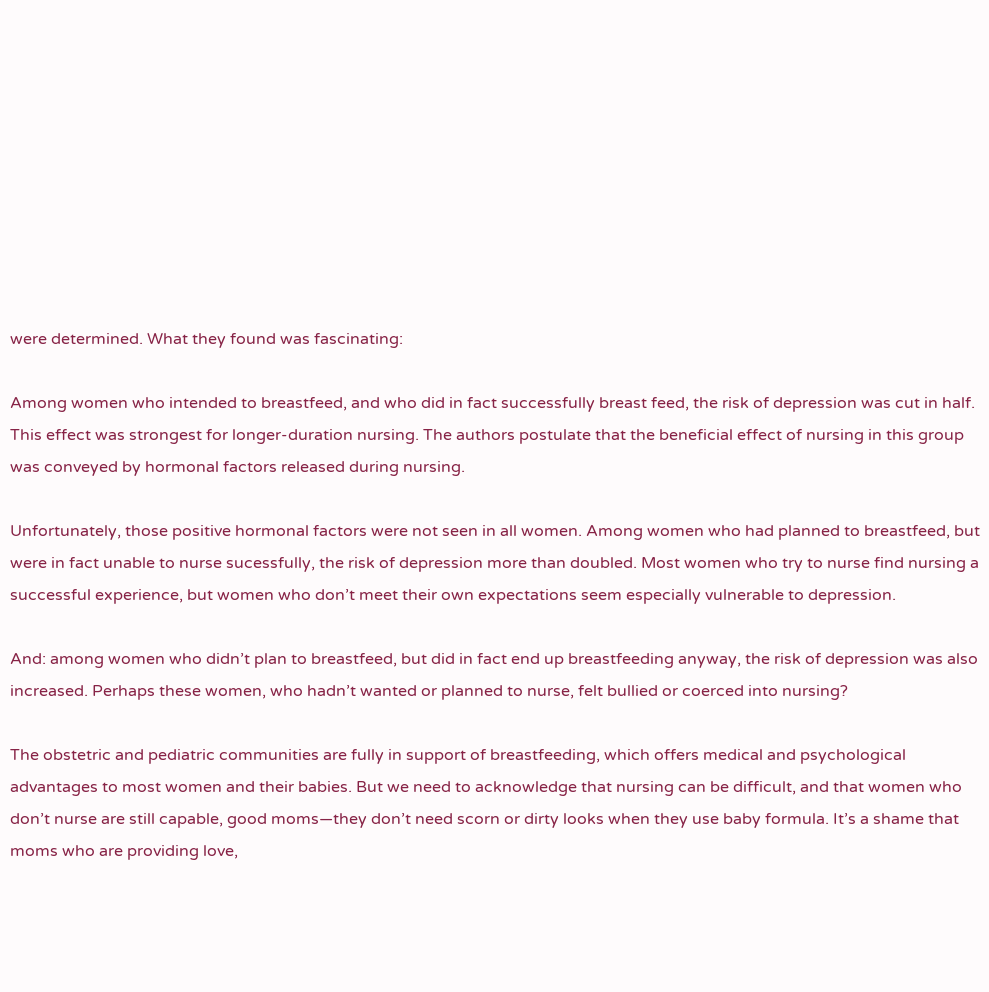were determined. What they found was fascinating:

Among women who intended to breastfeed, and who did in fact successfully breast feed, the risk of depression was cut in half. This effect was strongest for longer-duration nursing. The authors postulate that the beneficial effect of nursing in this group was conveyed by hormonal factors released during nursing.

Unfortunately, those positive hormonal factors were not seen in all women. Among women who had planned to breastfeed, but were in fact unable to nurse sucessfully, the risk of depression more than doubled. Most women who try to nurse find nursing a successful experience, but women who don’t meet their own expectations seem especially vulnerable to depression.

And: among women who didn’t plan to breastfeed, but did in fact end up breastfeeding anyway, the risk of depression was also increased. Perhaps these women, who hadn’t wanted or planned to nurse, felt bullied or coerced into nursing?

The obstetric and pediatric communities are fully in support of breastfeeding, which offers medical and psychological advantages to most women and their babies. But we need to acknowledge that nursing can be difficult, and that women who don’t nurse are still capable, good moms—they don’t need scorn or dirty looks when they use baby formula. It’s a shame that moms who are providing love,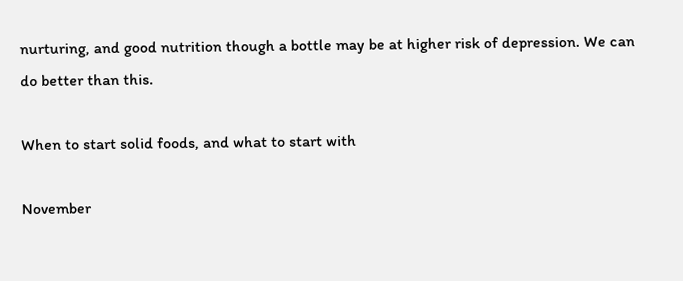nurturing, and good nutrition though a bottle may be at higher risk of depression. We can do better than this.

When to start solid foods, and what to start with

November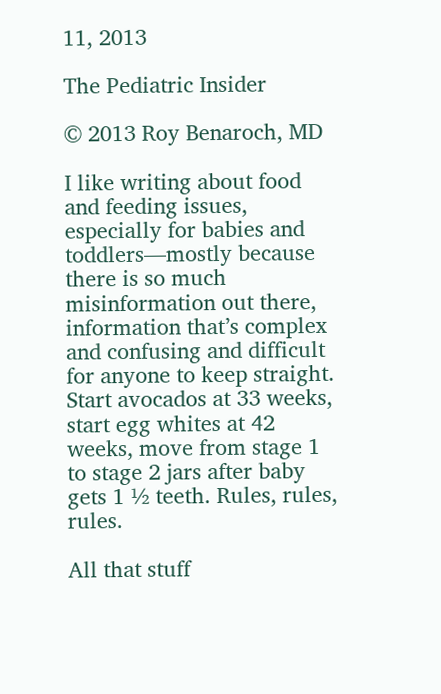11, 2013

The Pediatric Insider

© 2013 Roy Benaroch, MD

I like writing about food and feeding issues, especially for babies and toddlers—mostly because there is so much misinformation out there, information that’s complex and confusing and difficult for anyone to keep straight. Start avocados at 33 weeks, start egg whites at 42 weeks, move from stage 1 to stage 2 jars after baby gets 1 ½ teeth. Rules, rules, rules.

All that stuff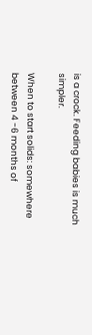is a crock. Feeding babies is much simpler.

When to start solids: somewhere between 4 -6 months of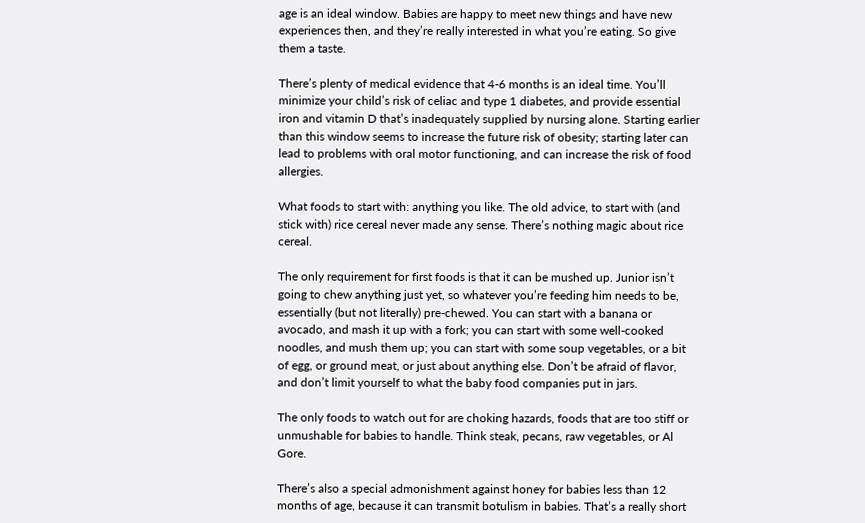age is an ideal window. Babies are happy to meet new things and have new experiences then, and they’re really interested in what you’re eating. So give them a taste.

There’s plenty of medical evidence that 4-6 months is an ideal time. You’ll minimize your child’s risk of celiac and type 1 diabetes, and provide essential iron and vitamin D that’s inadequately supplied by nursing alone. Starting earlier than this window seems to increase the future risk of obesity; starting later can lead to problems with oral motor functioning, and can increase the risk of food allergies.

What foods to start with: anything you like. The old advice, to start with (and stick with) rice cereal never made any sense. There’s nothing magic about rice cereal.

The only requirement for first foods is that it can be mushed up. Junior isn’t going to chew anything just yet, so whatever you’re feeding him needs to be, essentially (but not literally) pre-chewed. You can start with a banana or avocado, and mash it up with a fork; you can start with some well-cooked noodles, and mush them up; you can start with some soup vegetables, or a bit of egg, or ground meat, or just about anything else. Don’t be afraid of flavor, and don’t limit yourself to what the baby food companies put in jars.

The only foods to watch out for are choking hazards, foods that are too stiff or unmushable for babies to handle. Think steak, pecans, raw vegetables, or Al Gore.

There’s also a special admonishment against honey for babies less than 12 months of age, because it can transmit botulism in babies. That’s a really short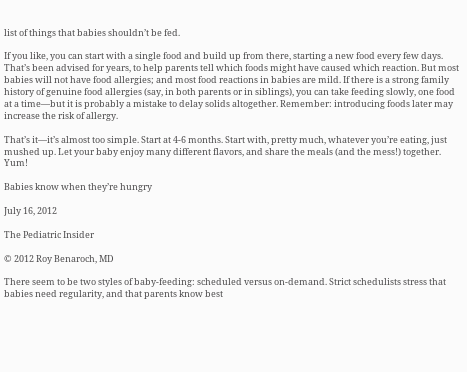list of things that babies shouldn’t be fed.

If you like, you can start with a single food and build up from there, starting a new food every few days. That’s been advised for years, to help parents tell which foods might have caused which reaction. But most babies will not have food allergies; and most food reactions in babies are mild. If there is a strong family history of genuine food allergies (say, in both parents or in siblings), you can take feeding slowly, one food at a time—but it is probably a mistake to delay solids altogether. Remember: introducing foods later may increase the risk of allergy.

That’s it—it’s almost too simple. Start at 4-6 months. Start with, pretty much, whatever you’re eating, just mushed up. Let your baby enjoy many different flavors, and share the meals (and the mess!) together. Yum!

Babies know when they’re hungry

July 16, 2012

The Pediatric Insider

© 2012 Roy Benaroch, MD

There seem to be two styles of baby-feeding: scheduled versus on-demand. Strict schedulists stress that babies need regularity, and that parents know best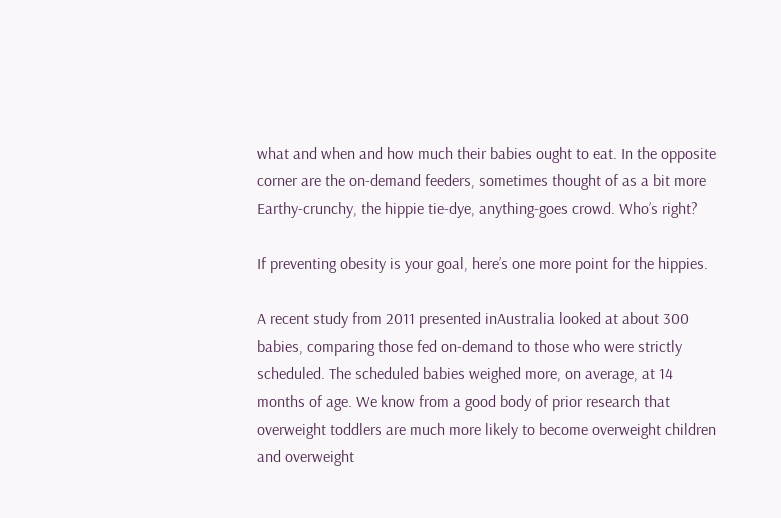what and when and how much their babies ought to eat. In the opposite corner are the on-demand feeders, sometimes thought of as a bit more Earthy-crunchy, the hippie tie-dye, anything-goes crowd. Who’s right?

If preventing obesity is your goal, here’s one more point for the hippies.

A recent study from 2011 presented inAustralia looked at about 300 babies, comparing those fed on-demand to those who were strictly scheduled. The scheduled babies weighed more, on average, at 14 months of age. We know from a good body of prior research that overweight toddlers are much more likely to become overweight children and overweight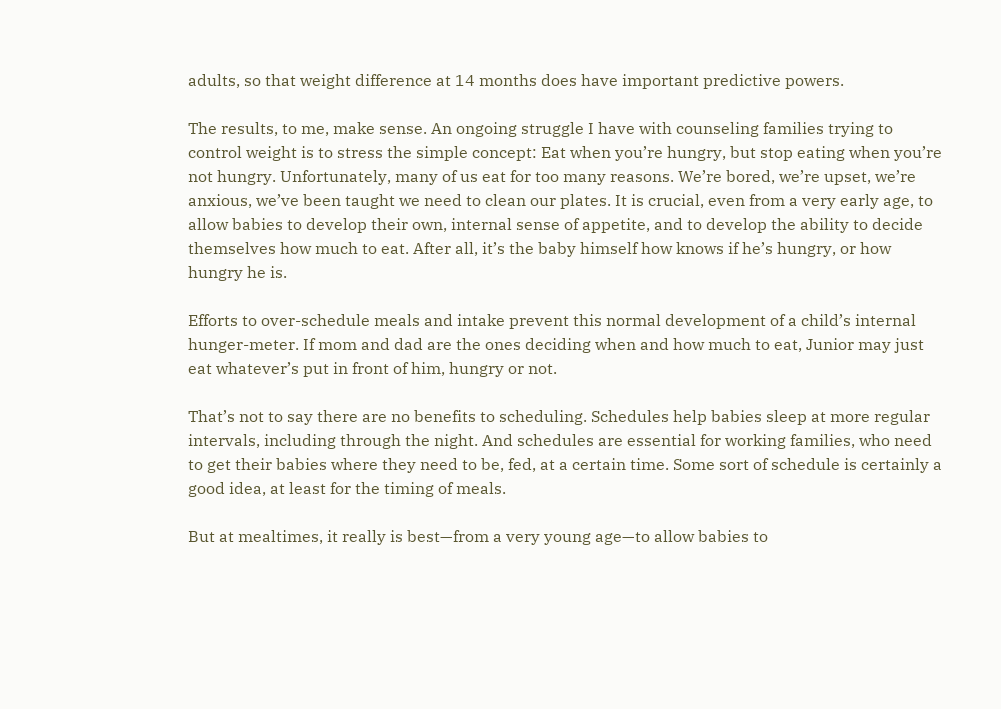adults, so that weight difference at 14 months does have important predictive powers.

The results, to me, make sense. An ongoing struggle I have with counseling families trying to control weight is to stress the simple concept: Eat when you’re hungry, but stop eating when you’re not hungry. Unfortunately, many of us eat for too many reasons. We’re bored, we’re upset, we’re anxious, we’ve been taught we need to clean our plates. It is crucial, even from a very early age, to allow babies to develop their own, internal sense of appetite, and to develop the ability to decide themselves how much to eat. After all, it’s the baby himself how knows if he’s hungry, or how hungry he is.

Efforts to over-schedule meals and intake prevent this normal development of a child’s internal hunger-meter. If mom and dad are the ones deciding when and how much to eat, Junior may just eat whatever’s put in front of him, hungry or not.

That’s not to say there are no benefits to scheduling. Schedules help babies sleep at more regular intervals, including through the night. And schedules are essential for working families, who need to get their babies where they need to be, fed, at a certain time. Some sort of schedule is certainly a good idea, at least for the timing of meals.

But at mealtimes, it really is best—from a very young age—to allow babies to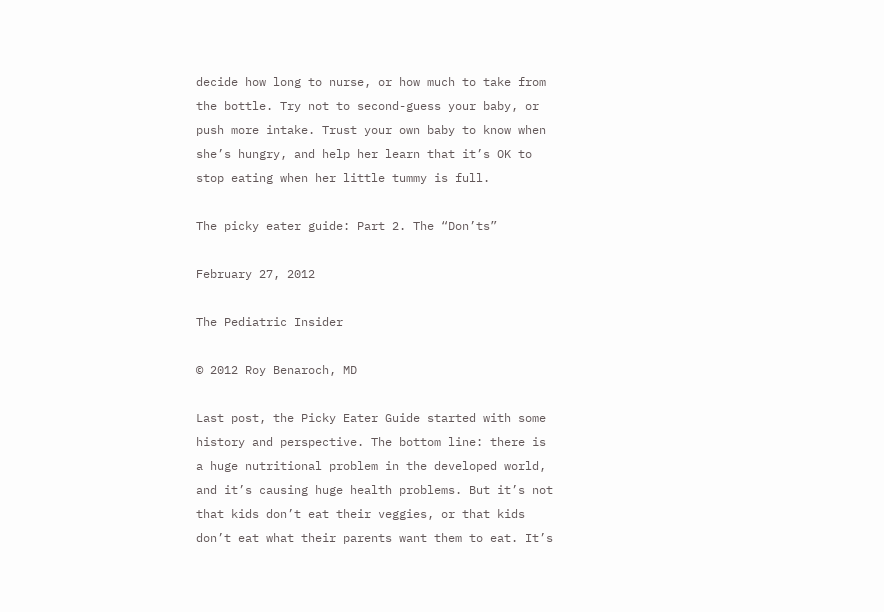decide how long to nurse, or how much to take from the bottle. Try not to second-guess your baby, or push more intake. Trust your own baby to know when she’s hungry, and help her learn that it’s OK to stop eating when her little tummy is full.

The picky eater guide: Part 2. The “Don’ts”

February 27, 2012

The Pediatric Insider

© 2012 Roy Benaroch, MD

Last post, the Picky Eater Guide started with some history and perspective. The bottom line: there is a huge nutritional problem in the developed world, and it’s causing huge health problems. But it’s not that kids don’t eat their veggies, or that kids don’t eat what their parents want them to eat. It’s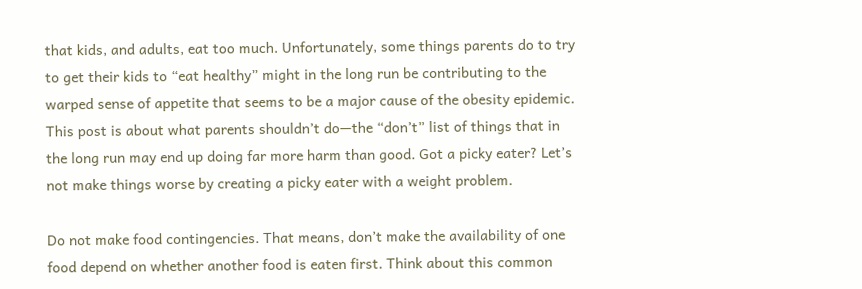that kids, and adults, eat too much. Unfortunately, some things parents do to try to get their kids to “eat healthy” might in the long run be contributing to the warped sense of appetite that seems to be a major cause of the obesity epidemic. This post is about what parents shouldn’t do—the “don’t” list of things that in the long run may end up doing far more harm than good. Got a picky eater? Let’s not make things worse by creating a picky eater with a weight problem.

Do not make food contingencies. That means, don’t make the availability of one food depend on whether another food is eaten first. Think about this common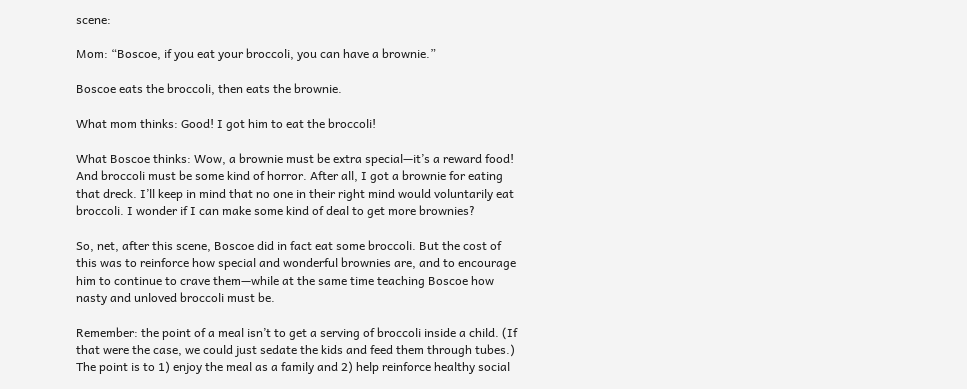scene:

Mom: “Boscoe, if you eat your broccoli, you can have a brownie.”

Boscoe eats the broccoli, then eats the brownie.

What mom thinks: Good! I got him to eat the broccoli!

What Boscoe thinks: Wow, a brownie must be extra special—it’s a reward food! And broccoli must be some kind of horror. After all, I got a brownie for eating that dreck. I’ll keep in mind that no one in their right mind would voluntarily eat broccoli. I wonder if I can make some kind of deal to get more brownies?

So, net, after this scene, Boscoe did in fact eat some broccoli. But the cost of this was to reinforce how special and wonderful brownies are, and to encourage him to continue to crave them—while at the same time teaching Boscoe how nasty and unloved broccoli must be.

Remember: the point of a meal isn’t to get a serving of broccoli inside a child. (If that were the case, we could just sedate the kids and feed them through tubes.) The point is to 1) enjoy the meal as a family and 2) help reinforce healthy social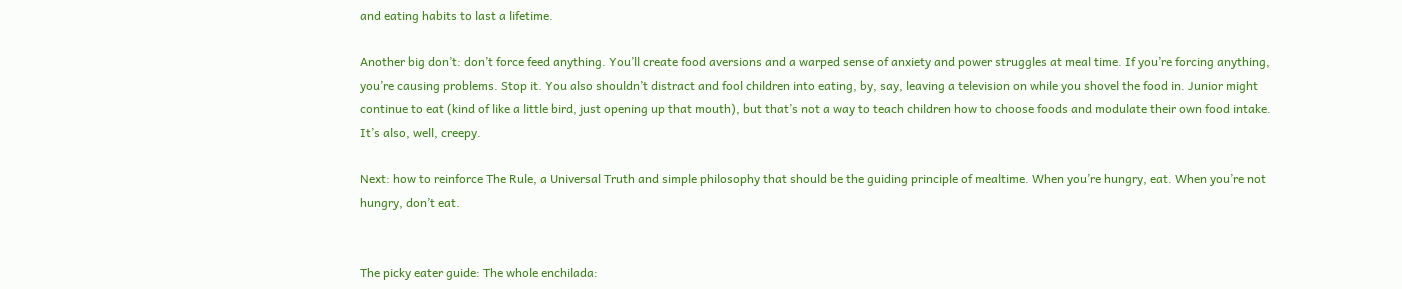and eating habits to last a lifetime.

Another big don’t: don’t force feed anything. You’ll create food aversions and a warped sense of anxiety and power struggles at meal time. If you’re forcing anything, you’re causing problems. Stop it. You also shouldn’t distract and fool children into eating, by, say, leaving a television on while you shovel the food in. Junior might continue to eat (kind of like a little bird, just opening up that mouth), but that’s not a way to teach children how to choose foods and modulate their own food intake. It’s also, well, creepy.

Next: how to reinforce The Rule, a Universal Truth and simple philosophy that should be the guiding principle of mealtime. When you’re hungry, eat. When you’re not hungry, don’t eat.


The picky eater guide: The whole enchilada: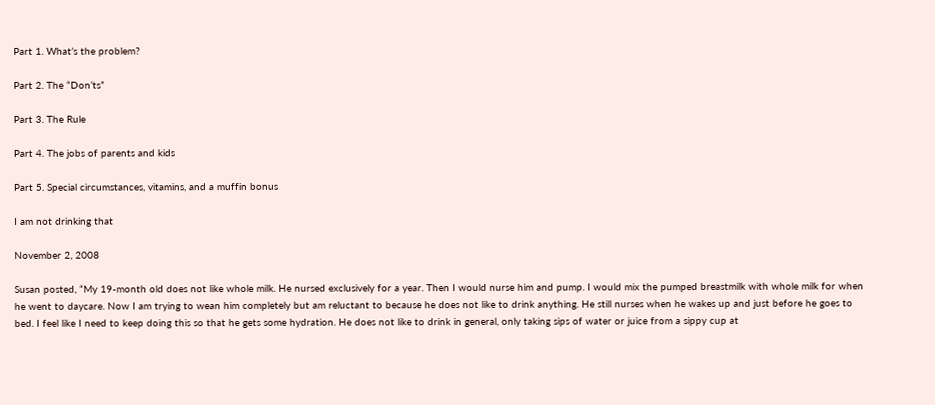Part 1. What’s the problem?

Part 2. The “Don’ts”

Part 3. The Rule

Part 4. The jobs of parents and kids

Part 5. Special circumstances, vitamins, and a muffin bonus

I am not drinking that

November 2, 2008

Susan posted, “My 19-month old does not like whole milk. He nursed exclusively for a year. Then I would nurse him and pump. I would mix the pumped breastmilk with whole milk for when he went to daycare. Now I am trying to wean him completely but am reluctant to because he does not like to drink anything. He still nurses when he wakes up and just before he goes to bed. I feel like I need to keep doing this so that he gets some hydration. He does not like to drink in general, only taking sips of water or juice from a sippy cup at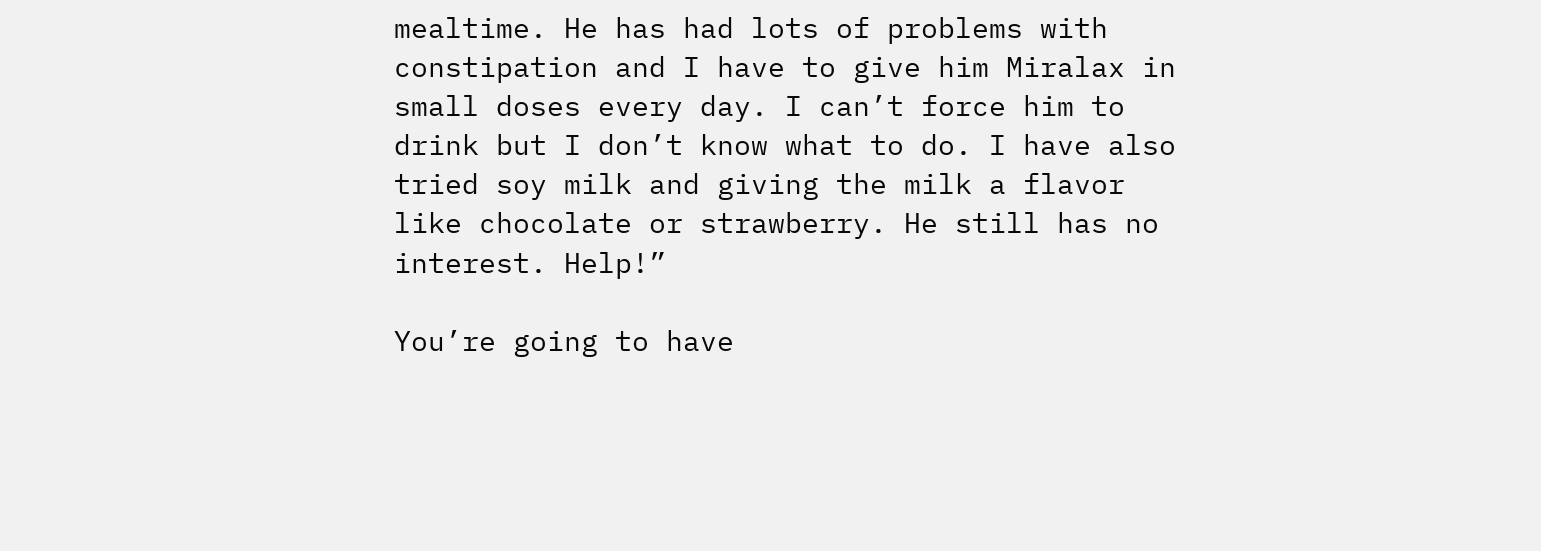mealtime. He has had lots of problems with constipation and I have to give him Miralax in small doses every day. I can’t force him to drink but I don’t know what to do. I have also tried soy milk and giving the milk a flavor like chocolate or strawberry. He still has no interest. Help!”

You’re going to have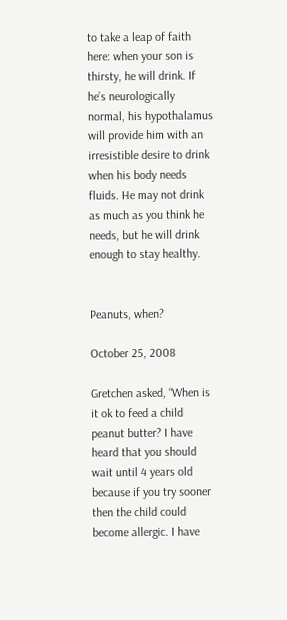to take a leap of faith here: when your son is thirsty, he will drink. If he’s neurologically normal, his hypothalamus will provide him with an irresistible desire to drink when his body needs fluids. He may not drink as much as you think he needs, but he will drink enough to stay healthy.


Peanuts, when?

October 25, 2008

Gretchen asked, “When is it ok to feed a child peanut butter? I have heard that you should wait until 4 years old because if you try sooner then the child could become allergic. I have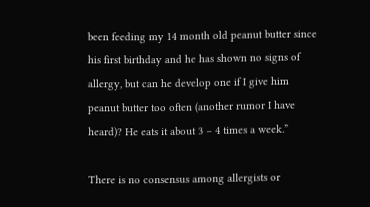been feeding my 14 month old peanut butter since his first birthday and he has shown no signs of allergy, but can he develop one if I give him peanut butter too often (another rumor I have heard)? He eats it about 3 – 4 times a week.”

There is no consensus among allergists or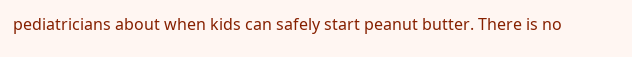pediatricians about when kids can safely start peanut butter. There is no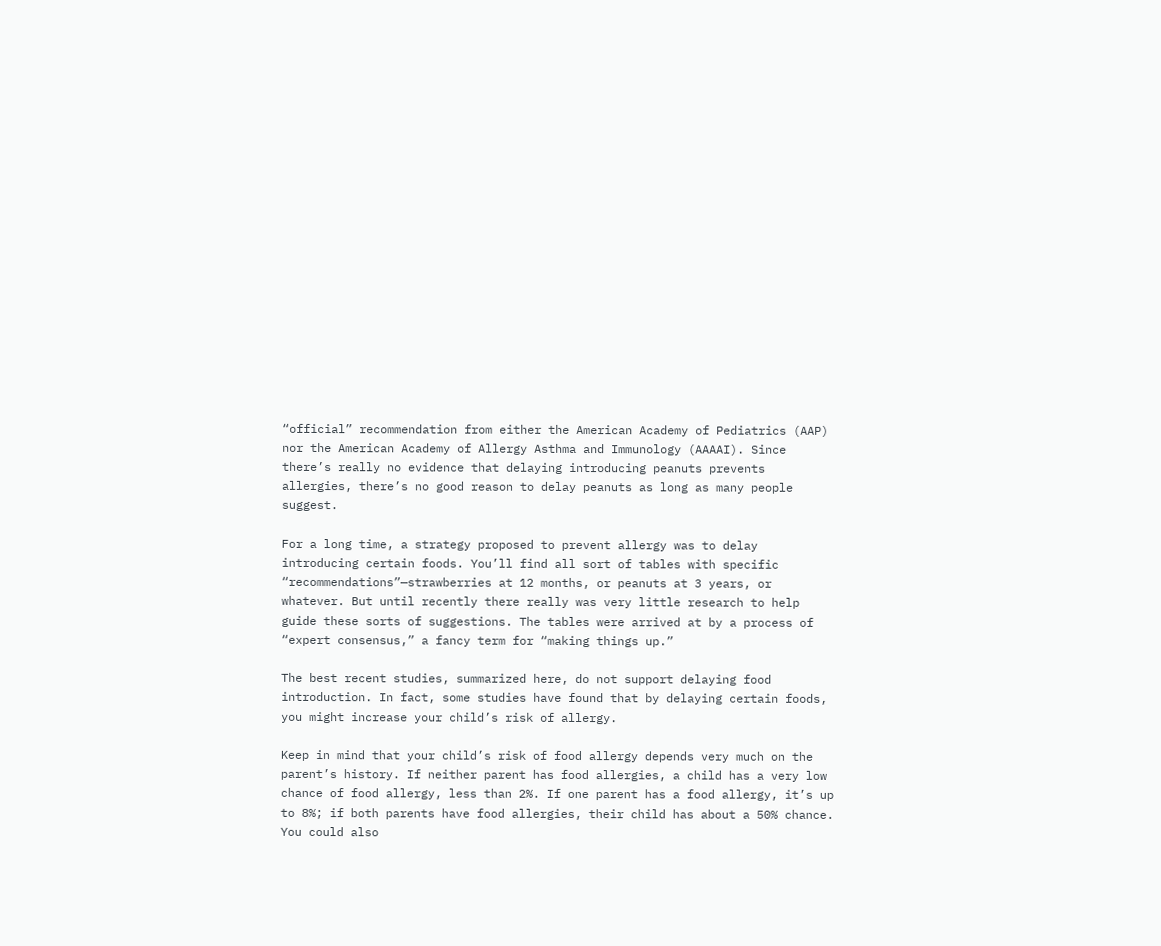“official” recommendation from either the American Academy of Pediatrics (AAP) nor the American Academy of Allergy Asthma and Immunology (AAAAI). Since there’s really no evidence that delaying introducing peanuts prevents allergies, there’s no good reason to delay peanuts as long as many people suggest.

For a long time, a strategy proposed to prevent allergy was to delay introducing certain foods. You’ll find all sort of tables with specific “recommendations”—strawberries at 12 months, or peanuts at 3 years, or whatever. But until recently there really was very little research to help guide these sorts of suggestions. The tables were arrived at by a process of “expert consensus,” a fancy term for “making things up.”

The best recent studies, summarized here, do not support delaying food introduction. In fact, some studies have found that by delaying certain foods, you might increase your child’s risk of allergy.

Keep in mind that your child’s risk of food allergy depends very much on the parent’s history. If neither parent has food allergies, a child has a very low chance of food allergy, less than 2%. If one parent has a food allergy, it’s up to 8%; if both parents have food allergies, their child has about a 50% chance. You could also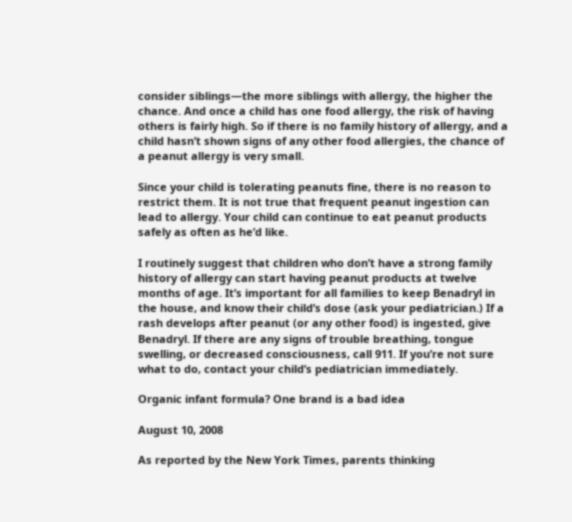consider siblings—the more siblings with allergy, the higher the chance. And once a child has one food allergy, the risk of having others is fairly high. So if there is no family history of allergy, and a child hasn’t shown signs of any other food allergies, the chance of a peanut allergy is very small.

Since your child is tolerating peanuts fine, there is no reason to restrict them. It is not true that frequent peanut ingestion can lead to allergy. Your child can continue to eat peanut products safely as often as he’d like.

I routinely suggest that children who don’t have a strong family history of allergy can start having peanut products at twelve months of age. It’s important for all families to keep Benadryl in the house, and know their child’s dose (ask your pediatrician.) If a rash develops after peanut (or any other food) is ingested, give Benadryl. If there are any signs of trouble breathing, tongue swelling, or decreased consciousness, call 911. If you’re not sure what to do, contact your child’s pediatrician immediately.

Organic infant formula? One brand is a bad idea

August 10, 2008

As reported by the New York Times, parents thinking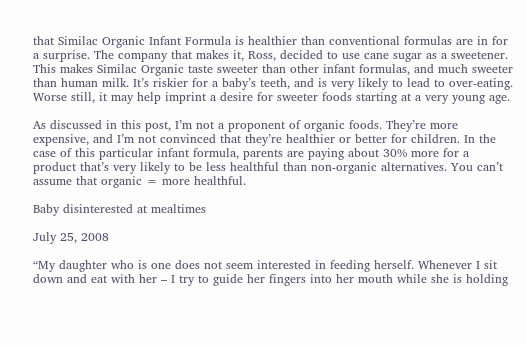that Similac Organic Infant Formula is healthier than conventional formulas are in for a surprise. The company that makes it, Ross, decided to use cane sugar as a sweetener. This makes Similac Organic taste sweeter than other infant formulas, and much sweeter than human milk. It’s riskier for a baby’s teeth, and is very likely to lead to over-eating. Worse still, it may help imprint a desire for sweeter foods starting at a very young age.

As discussed in this post, I’m not a proponent of organic foods. They’re more expensive, and I’m not convinced that they’re healthier or better for children. In the case of this particular infant formula, parents are paying about 30% more for a product that’s very likely to be less healthful than non-organic alternatives. You can’t assume that organic = more healthful.

Baby disinterested at mealtimes

July 25, 2008

“My daughter who is one does not seem interested in feeding herself. Whenever I sit down and eat with her – I try to guide her fingers into her mouth while she is holding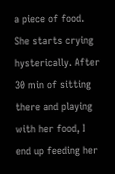a piece of food. She starts crying hysterically. After 30 min of sitting there and playing with her food, I end up feeding her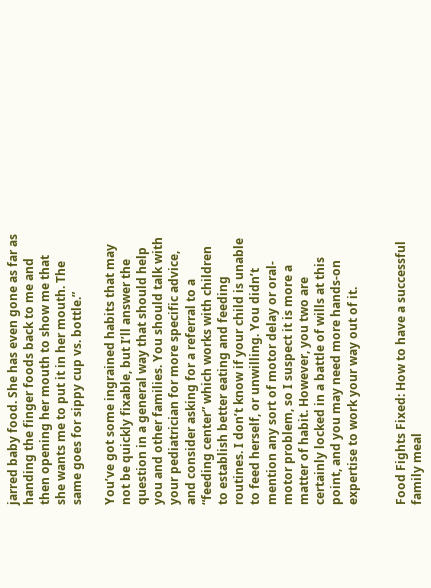jarred baby food. She has even gone as far as handing the finger foods back to me and then opening her mouth to show me that she wants me to put it in her mouth. The same goes for sippy cup vs. bottle.”

You’ve got some ingrained habits that may not be quickly fixable, but I’ll answer the question in a general way that should help you and other families. You should talk with your pediatrician for more specific advice, and consider asking for a referral to a “feeding center” which works with children to establish better eating and feeding routines. I don’t know if your child is unable to feed herself, or unwilling. You didn’t mention any sort of motor delay or oral-motor problem, so I suspect it is more a matter of habit. However, you two are certainly locked in a battle of wills at this point, and you may need more hands-on expertise to work your way out of it.


Food Fights Fixed: How to have a successful family meal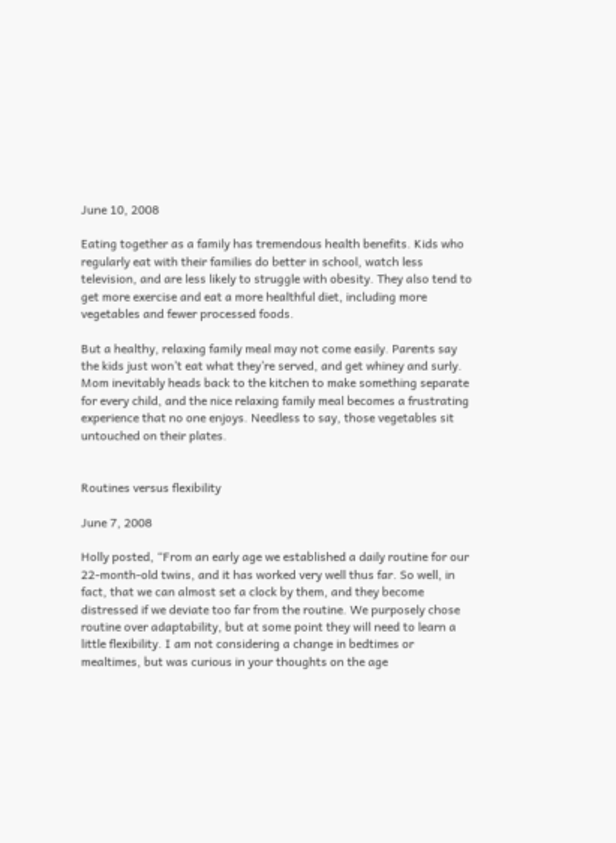June 10, 2008

Eating together as a family has tremendous health benefits. Kids who regularly eat with their families do better in school, watch less television, and are less likely to struggle with obesity. They also tend to get more exercise and eat a more healthful diet, including more vegetables and fewer processed foods.

But a healthy, relaxing family meal may not come easily. Parents say the kids just won’t eat what they’re served, and get whiney and surly. Mom inevitably heads back to the kitchen to make something separate for every child, and the nice relaxing family meal becomes a frustrating experience that no one enjoys. Needless to say, those vegetables sit untouched on their plates.


Routines versus flexibility

June 7, 2008

Holly posted, “From an early age we established a daily routine for our 22-month-old twins, and it has worked very well thus far. So well, in fact, that we can almost set a clock by them, and they become distressed if we deviate too far from the routine. We purposely chose routine over adaptability, but at some point they will need to learn a little flexibility. I am not considering a change in bedtimes or mealtimes, but was curious in your thoughts on the age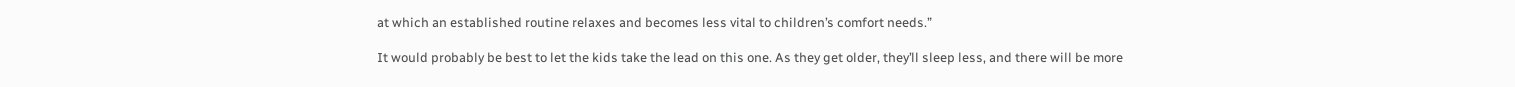at which an established routine relaxes and becomes less vital to children’s comfort needs.”

It would probably be best to let the kids take the lead on this one. As they get older, they’ll sleep less, and there will be more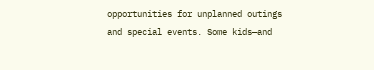opportunities for unplanned outings and special events. Some kids—and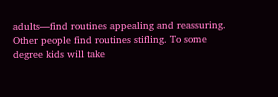adults—find routines appealing and reassuring. Other people find routines stifling. To some degree kids will take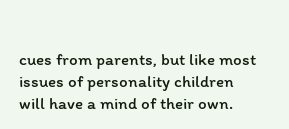cues from parents, but like most issues of personality children will have a mind of their own.